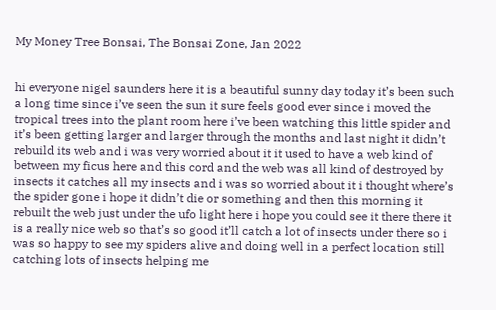My Money Tree Bonsai, The Bonsai Zone, Jan 2022


hi everyone nigel saunders here it is a beautiful sunny day today it’s been such a long time since i’ve seen the sun it sure feels good ever since i moved the tropical trees into the plant room here i’ve been watching this little spider and it’s been getting larger and larger through the months and last night it didn’t rebuild its web and i was very worried about it it used to have a web kind of between my ficus here and this cord and the web was all kind of destroyed by insects it catches all my insects and i was so worried about it i thought where’s the spider gone i hope it didn’t die or something and then this morning it rebuilt the web just under the ufo light here i hope you could see it there there it is a really nice web so that’s so good it’ll catch a lot of insects under there so i was so happy to see my spiders alive and doing well in a perfect location still catching lots of insects helping me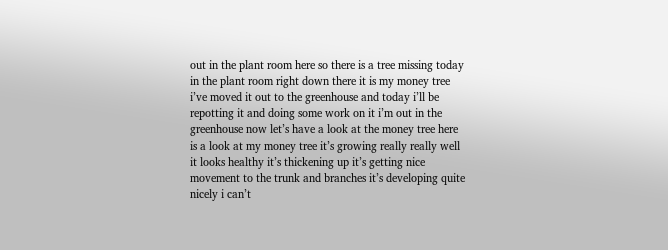out in the plant room here so there is a tree missing today in the plant room right down there it is my money tree i’ve moved it out to the greenhouse and today i’ll be repotting it and doing some work on it i’m out in the greenhouse now let’s have a look at the money tree here is a look at my money tree it’s growing really really well it looks healthy it’s thickening up it’s getting nice movement to the trunk and branches it’s developing quite nicely i can’t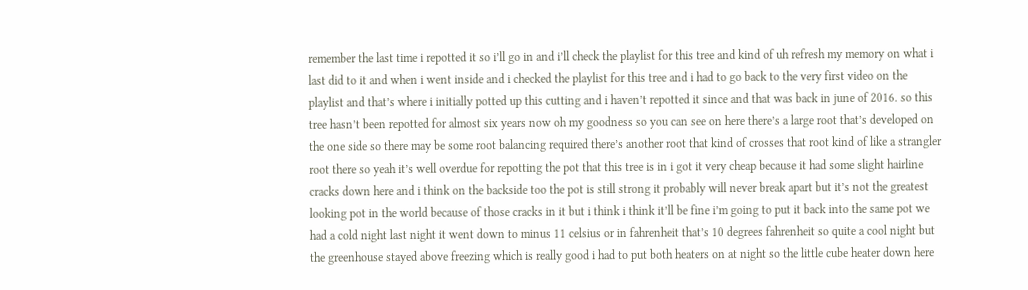remember the last time i repotted it so i’ll go in and i’ll check the playlist for this tree and kind of uh refresh my memory on what i last did to it and when i went inside and i checked the playlist for this tree and i had to go back to the very first video on the playlist and that’s where i initially potted up this cutting and i haven’t repotted it since and that was back in june of 2016. so this tree hasn’t been repotted for almost six years now oh my goodness so you can see on here there’s a large root that’s developed on the one side so there may be some root balancing required there’s another root that kind of crosses that root kind of like a strangler root there so yeah it’s well overdue for repotting the pot that this tree is in i got it very cheap because it had some slight hairline cracks down here and i think on the backside too the pot is still strong it probably will never break apart but it’s not the greatest looking pot in the world because of those cracks in it but i think i think it’ll be fine i’m going to put it back into the same pot we had a cold night last night it went down to minus 11 celsius or in fahrenheit that’s 10 degrees fahrenheit so quite a cool night but the greenhouse stayed above freezing which is really good i had to put both heaters on at night so the little cube heater down here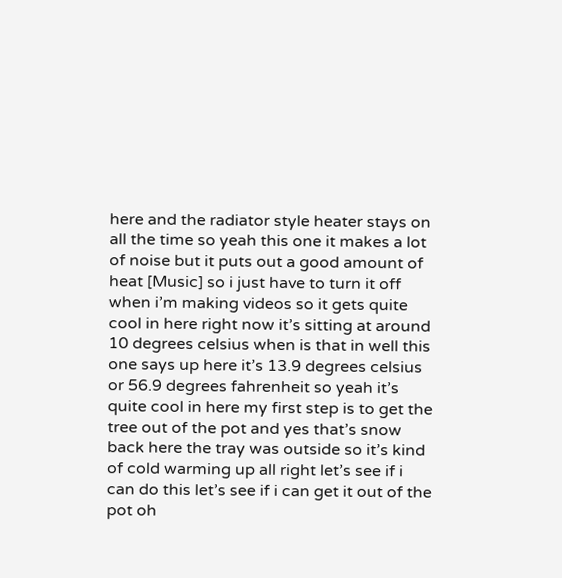here and the radiator style heater stays on all the time so yeah this one it makes a lot of noise but it puts out a good amount of heat [Music] so i just have to turn it off when i’m making videos so it gets quite cool in here right now it’s sitting at around 10 degrees celsius when is that in well this one says up here it’s 13.9 degrees celsius or 56.9 degrees fahrenheit so yeah it’s quite cool in here my first step is to get the tree out of the pot and yes that’s snow back here the tray was outside so it’s kind of cold warming up all right let’s see if i can do this let’s see if i can get it out of the pot oh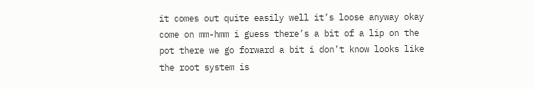it comes out quite easily well it’s loose anyway okay come on mm-hmm i guess there’s a bit of a lip on the pot there we go forward a bit i don’t know looks like the root system is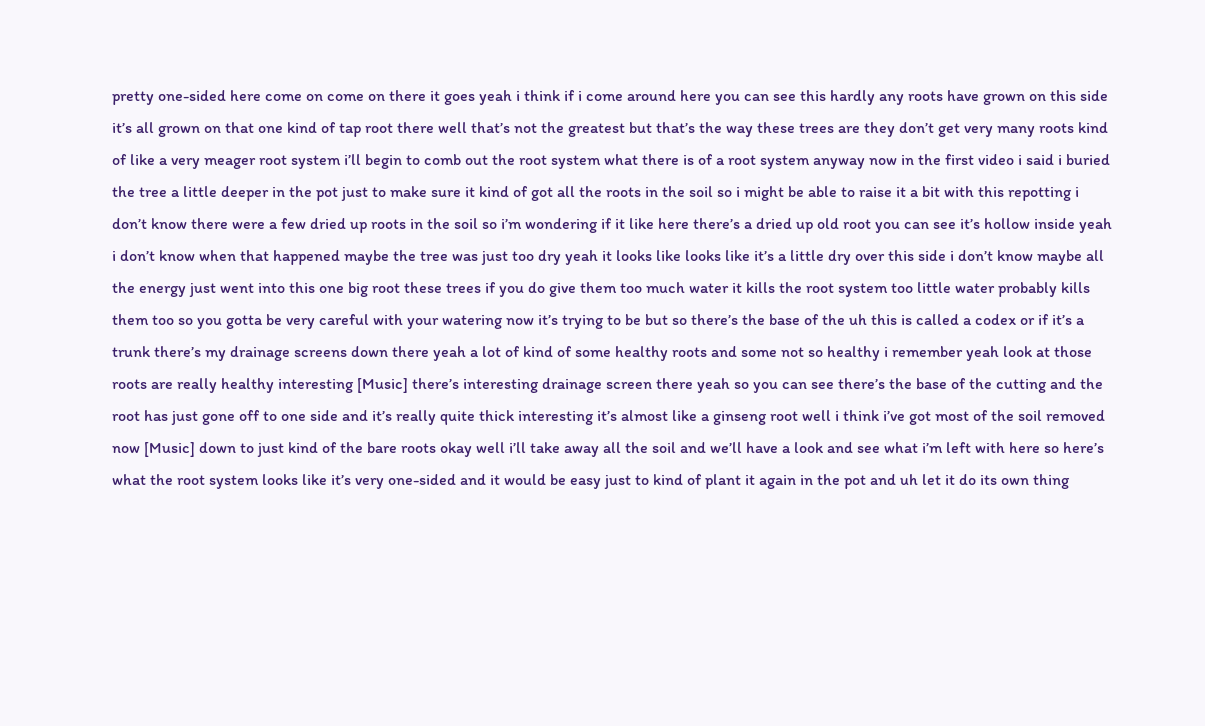pretty one-sided here come on come on there it goes yeah i think if i come around here you can see this hardly any roots have grown on this side it’s all grown on that one kind of tap root there well that’s not the greatest but that’s the way these trees are they don’t get very many roots kind of like a very meager root system i’ll begin to comb out the root system what there is of a root system anyway now in the first video i said i buried the tree a little deeper in the pot just to make sure it kind of got all the roots in the soil so i might be able to raise it a bit with this repotting i don’t know there were a few dried up roots in the soil so i’m wondering if it like here there’s a dried up old root you can see it’s hollow inside yeah i don’t know when that happened maybe the tree was just too dry yeah it looks like looks like it’s a little dry over this side i don’t know maybe all the energy just went into this one big root these trees if you do give them too much water it kills the root system too little water probably kills them too so you gotta be very careful with your watering now it’s trying to be but so there’s the base of the uh this is called a codex or if it’s a trunk there’s my drainage screens down there yeah a lot of kind of some healthy roots and some not so healthy i remember yeah look at those roots are really healthy interesting [Music] there’s interesting drainage screen there yeah so you can see there’s the base of the cutting and the root has just gone off to one side and it’s really quite thick interesting it’s almost like a ginseng root well i think i’ve got most of the soil removed now [Music] down to just kind of the bare roots okay well i’ll take away all the soil and we’ll have a look and see what i’m left with here so here’s what the root system looks like it’s very one-sided and it would be easy just to kind of plant it again in the pot and uh let it do its own thing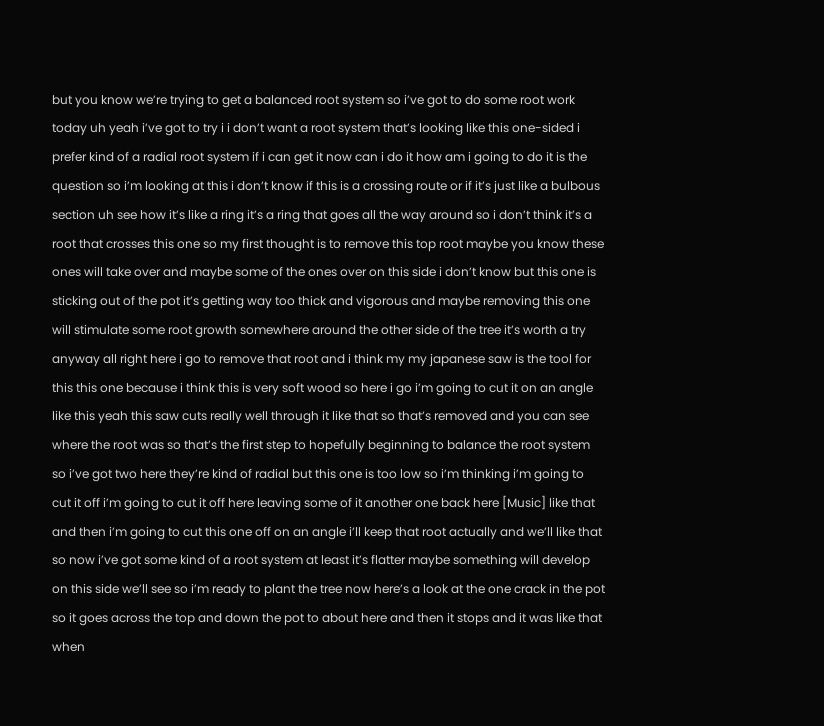but you know we’re trying to get a balanced root system so i’ve got to do some root work today uh yeah i’ve got to try i i don’t want a root system that’s looking like this one-sided i prefer kind of a radial root system if i can get it now can i do it how am i going to do it is the question so i’m looking at this i don’t know if this is a crossing route or if it’s just like a bulbous section uh see how it’s like a ring it’s a ring that goes all the way around so i don’t think it’s a root that crosses this one so my first thought is to remove this top root maybe you know these ones will take over and maybe some of the ones over on this side i don’t know but this one is sticking out of the pot it’s getting way too thick and vigorous and maybe removing this one will stimulate some root growth somewhere around the other side of the tree it’s worth a try anyway all right here i go to remove that root and i think my my japanese saw is the tool for this this one because i think this is very soft wood so here i go i’m going to cut it on an angle like this yeah this saw cuts really well through it like that so that’s removed and you can see where the root was so that’s the first step to hopefully beginning to balance the root system so i’ve got two here they’re kind of radial but this one is too low so i’m thinking i’m going to cut it off i’m going to cut it off here leaving some of it another one back here [Music] like that and then i’m going to cut this one off on an angle i’ll keep that root actually and we’ll like that so now i’ve got some kind of a root system at least it’s flatter maybe something will develop on this side we’ll see so i’m ready to plant the tree now here’s a look at the one crack in the pot so it goes across the top and down the pot to about here and then it stops and it was like that when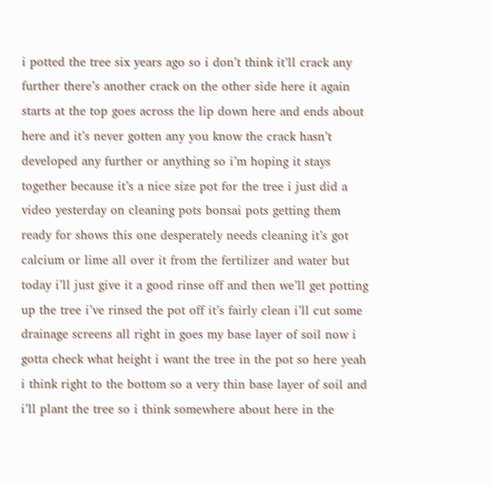i potted the tree six years ago so i don’t think it’ll crack any further there’s another crack on the other side here it again starts at the top goes across the lip down here and ends about here and it’s never gotten any you know the crack hasn’t developed any further or anything so i’m hoping it stays together because it’s a nice size pot for the tree i just did a video yesterday on cleaning pots bonsai pots getting them ready for shows this one desperately needs cleaning it’s got calcium or lime all over it from the fertilizer and water but today i’ll just give it a good rinse off and then we’ll get potting up the tree i’ve rinsed the pot off it’s fairly clean i’ll cut some drainage screens all right in goes my base layer of soil now i gotta check what height i want the tree in the pot so here yeah i think right to the bottom so a very thin base layer of soil and i’ll plant the tree so i think somewhere about here in the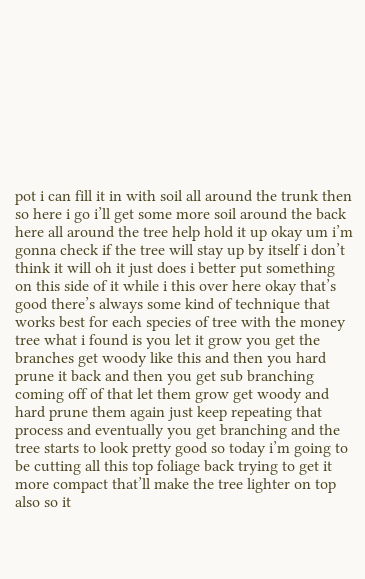pot i can fill it in with soil all around the trunk then so here i go i’ll get some more soil around the back here all around the tree help hold it up okay um i’m gonna check if the tree will stay up by itself i don’t think it will oh it just does i better put something on this side of it while i this over here okay that’s good there’s always some kind of technique that works best for each species of tree with the money tree what i found is you let it grow you get the branches get woody like this and then you hard prune it back and then you get sub branching coming off of that let them grow get woody and hard prune them again just keep repeating that process and eventually you get branching and the tree starts to look pretty good so today i’m going to be cutting all this top foliage back trying to get it more compact that’ll make the tree lighter on top also so it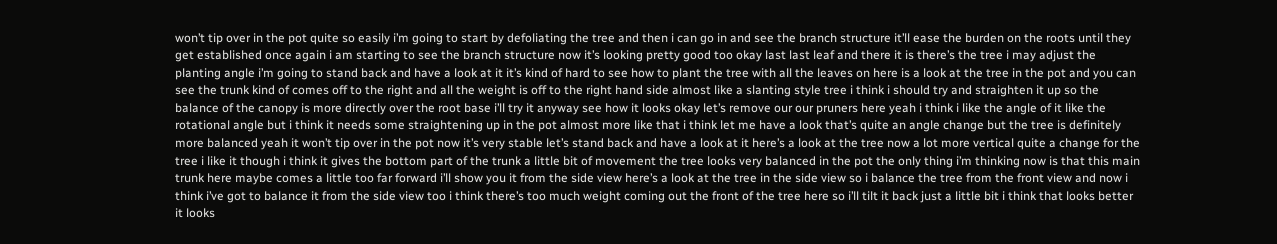won’t tip over in the pot quite so easily i’m going to start by defoliating the tree and then i can go in and see the branch structure it’ll ease the burden on the roots until they get established once again i am starting to see the branch structure now it’s looking pretty good too okay last last leaf and there it is there’s the tree i may adjust the planting angle i’m going to stand back and have a look at it it’s kind of hard to see how to plant the tree with all the leaves on here is a look at the tree in the pot and you can see the trunk kind of comes off to the right and all the weight is off to the right hand side almost like a slanting style tree i think i should try and straighten it up so the balance of the canopy is more directly over the root base i’ll try it anyway see how it looks okay let’s remove our our pruners here yeah i think i like the angle of it like the rotational angle but i think it needs some straightening up in the pot almost more like that i think let me have a look that’s quite an angle change but the tree is definitely more balanced yeah it won’t tip over in the pot now it’s very stable let’s stand back and have a look at it here’s a look at the tree now a lot more vertical quite a change for the tree i like it though i think it gives the bottom part of the trunk a little bit of movement the tree looks very balanced in the pot the only thing i’m thinking now is that this main trunk here maybe comes a little too far forward i’ll show you it from the side view here’s a look at the tree in the side view so i balance the tree from the front view and now i think i’ve got to balance it from the side view too i think there’s too much weight coming out the front of the tree here so i’ll tilt it back just a little bit i think that looks better it looks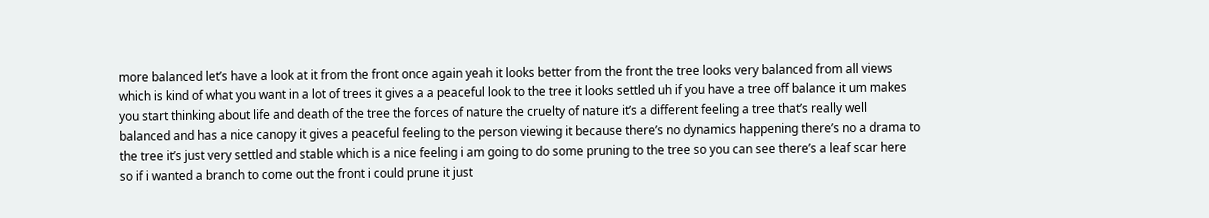more balanced let’s have a look at it from the front once again yeah it looks better from the front the tree looks very balanced from all views which is kind of what you want in a lot of trees it gives a a peaceful look to the tree it looks settled uh if you have a tree off balance it um makes you start thinking about life and death of the tree the forces of nature the cruelty of nature it’s a different feeling a tree that’s really well balanced and has a nice canopy it gives a peaceful feeling to the person viewing it because there’s no dynamics happening there’s no a drama to the tree it’s just very settled and stable which is a nice feeling i am going to do some pruning to the tree so you can see there’s a leaf scar here so if i wanted a branch to come out the front i could prune it just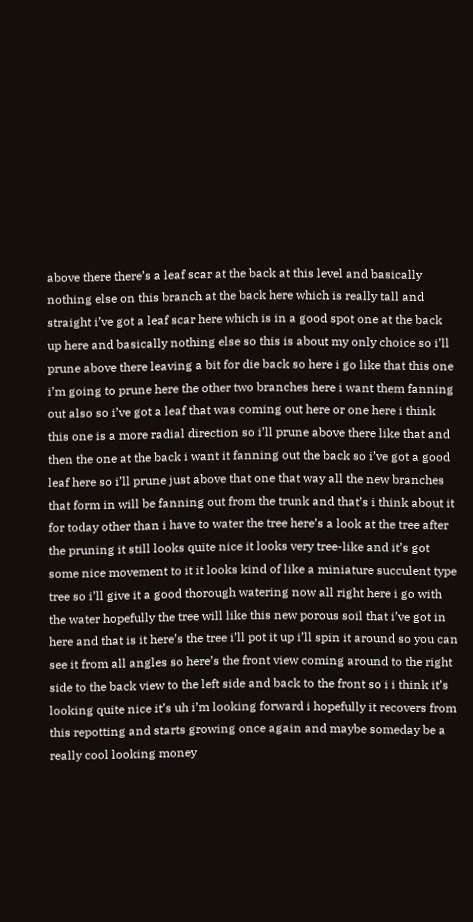above there there’s a leaf scar at the back at this level and basically nothing else on this branch at the back here which is really tall and straight i’ve got a leaf scar here which is in a good spot one at the back up here and basically nothing else so this is about my only choice so i’ll prune above there leaving a bit for die back so here i go like that this one i’m going to prune here the other two branches here i want them fanning out also so i’ve got a leaf that was coming out here or one here i think this one is a more radial direction so i’ll prune above there like that and then the one at the back i want it fanning out the back so i’ve got a good leaf here so i’ll prune just above that one that way all the new branches that form in will be fanning out from the trunk and that’s i think about it for today other than i have to water the tree here’s a look at the tree after the pruning it still looks quite nice it looks very tree-like and it’s got some nice movement to it it looks kind of like a miniature succulent type tree so i’ll give it a good thorough watering now all right here i go with the water hopefully the tree will like this new porous soil that i’ve got in here and that is it here’s the tree i’ll pot it up i’ll spin it around so you can see it from all angles so here’s the front view coming around to the right side to the back view to the left side and back to the front so i i think it’s looking quite nice it’s uh i’m looking forward i hopefully it recovers from this repotting and starts growing once again and maybe someday be a really cool looking money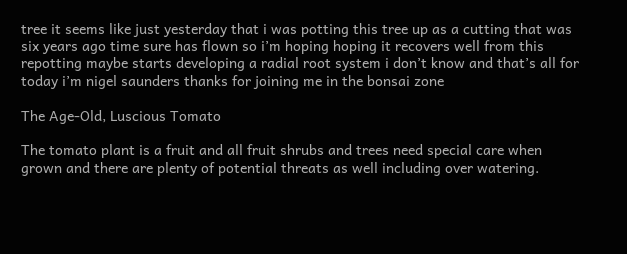tree it seems like just yesterday that i was potting this tree up as a cutting that was six years ago time sure has flown so i’m hoping hoping it recovers well from this repotting maybe starts developing a radial root system i don’t know and that’s all for today i’m nigel saunders thanks for joining me in the bonsai zone

The Age-Old, Luscious Tomato

The tomato plant is a fruit and all fruit shrubs and trees need special care when grown and there are plenty of potential threats as well including over watering.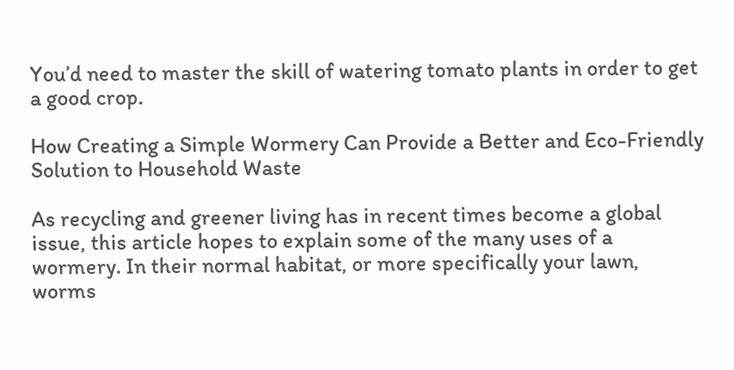You’d need to master the skill of watering tomato plants in order to get a good crop.

How Creating a Simple Wormery Can Provide a Better and Eco-Friendly Solution to Household Waste

As recycling and greener living has in recent times become a global issue, this article hopes to explain some of the many uses of a wormery. In their normal habitat, or more specifically your lawn, worms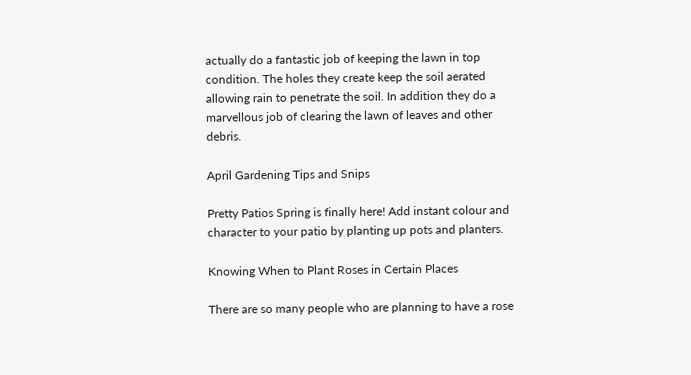actually do a fantastic job of keeping the lawn in top condition. The holes they create keep the soil aerated allowing rain to penetrate the soil. In addition they do a marvellous job of clearing the lawn of leaves and other debris.

April Gardening Tips and Snips

Pretty Patios Spring is finally here! Add instant colour and character to your patio by planting up pots and planters.

Knowing When to Plant Roses in Certain Places

There are so many people who are planning to have a rose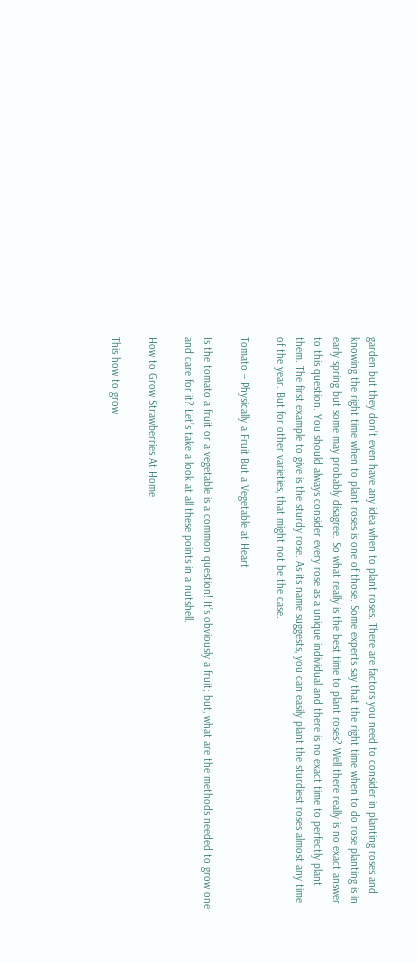garden but they don’t even have any idea when to plant roses. There are factors you need to consider in planting roses and knowing the right time when to plant roses is one of those. Some experts say that the right time when to do rose planting is in early spring but some may probably disagree. So what really is the best time to plant roses? Well there really is no exact answer to this question. You should always consider every rose as a unique individual and there is no exact time to perfectly plant them. The first example to give is the sturdy rose. As its name suggests, you can easily plant the sturdiest roses almost any time of the year. But for other varieties, that might not be the case.

Tomato – Physically a Fruit But a Vegetable at Heart

Is the tomato a fruit or a vegetable is a common question! It’s obviously a fruit; but, what are the methods needed to grow one and care for it? Let’s take a look at all these points in a nutshell.

How to Grow Strawberries At Home

This how to grow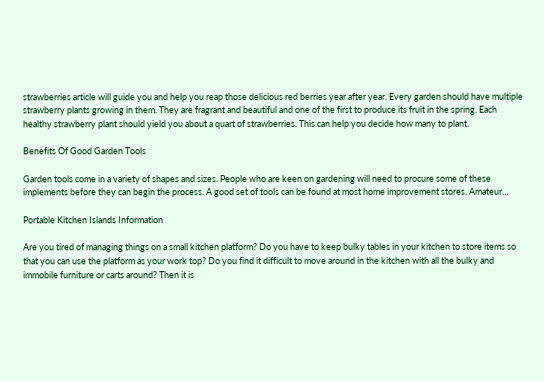strawberries article will guide you and help you reap those delicious red berries year after year. Every garden should have multiple strawberry plants growing in them. They are fragrant and beautiful and one of the first to produce its fruit in the spring. Each healthy strawberry plant should yield you about a quart of strawberries. This can help you decide how many to plant.

Benefits Of Good Garden Tools

Garden tools come in a variety of shapes and sizes. People who are keen on gardening will need to procure some of these implements before they can begin the process. A good set of tools can be found at most home improvement stores. Amateur…

Portable Kitchen Islands Information

Are you tired of managing things on a small kitchen platform? Do you have to keep bulky tables in your kitchen to store items so that you can use the platform as your work top? Do you find it difficult to move around in the kitchen with all the bulky and immobile furniture or carts around? Then it is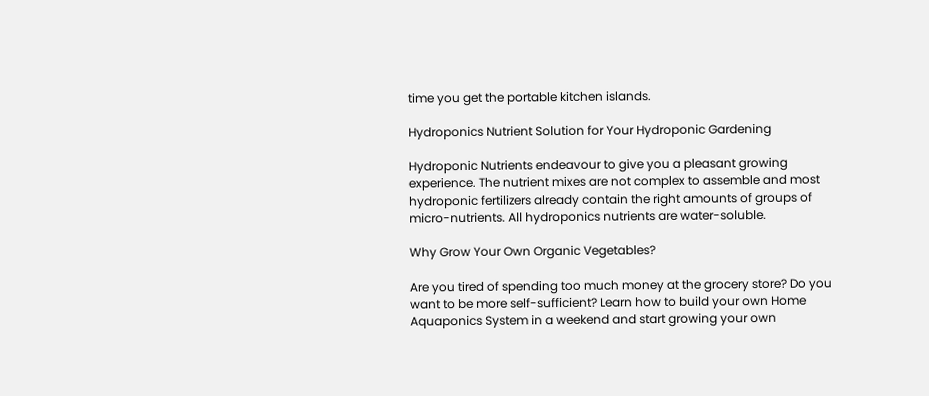time you get the portable kitchen islands.

Hydroponics Nutrient Solution for Your Hydroponic Gardening

Hydroponic Nutrients endeavour to give you a pleasant growing experience. The nutrient mixes are not complex to assemble and most hydroponic fertilizers already contain the right amounts of groups of micro-nutrients. All hydroponics nutrients are water-soluble.

Why Grow Your Own Organic Vegetables?

Are you tired of spending too much money at the grocery store? Do you want to be more self-sufficient? Learn how to build your own Home Aquaponics System in a weekend and start growing your own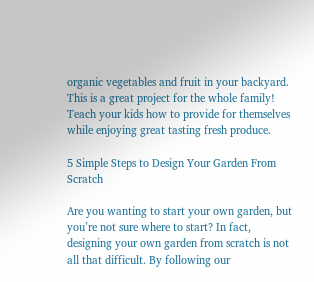organic vegetables and fruit in your backyard. This is a great project for the whole family! Teach your kids how to provide for themselves while enjoying great tasting fresh produce.

5 Simple Steps to Design Your Garden From Scratch

Are you wanting to start your own garden, but you’re not sure where to start? In fact, designing your own garden from scratch is not all that difficult. By following our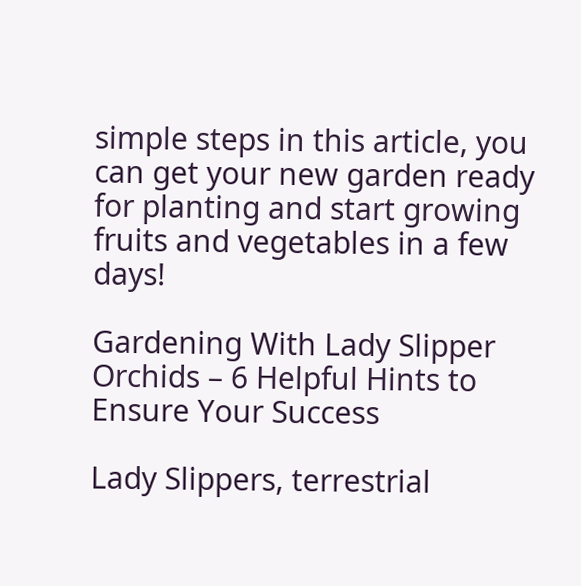simple steps in this article, you can get your new garden ready for planting and start growing fruits and vegetables in a few days!

Gardening With Lady Slipper Orchids – 6 Helpful Hints to Ensure Your Success

Lady Slippers, terrestrial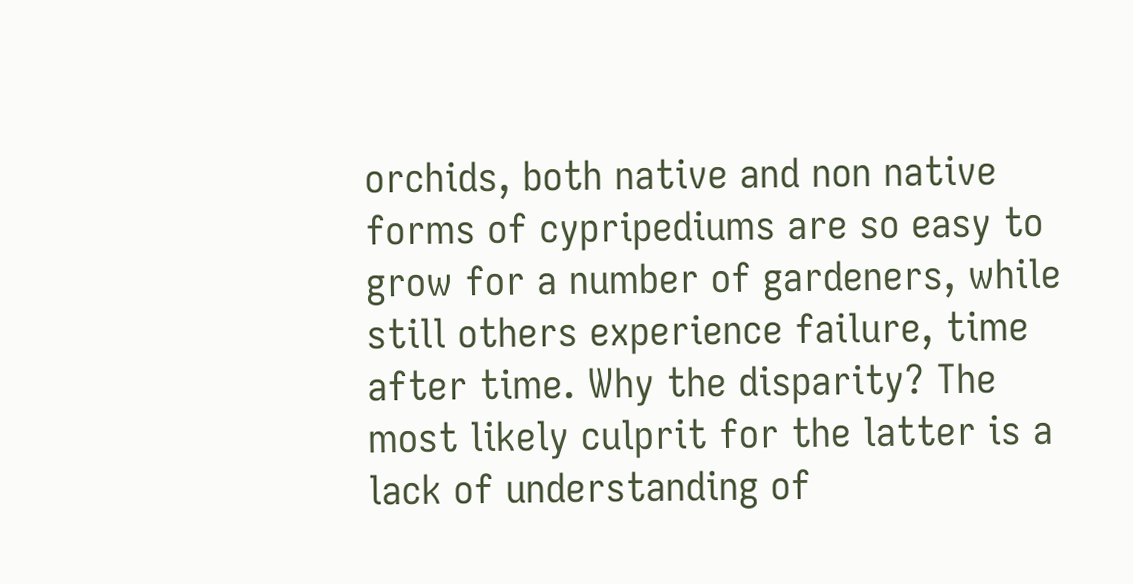orchids, both native and non native forms of cypripediums are so easy to grow for a number of gardeners, while still others experience failure, time after time. Why the disparity? The most likely culprit for the latter is a lack of understanding of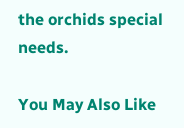the orchids special needs.

You May Also Like